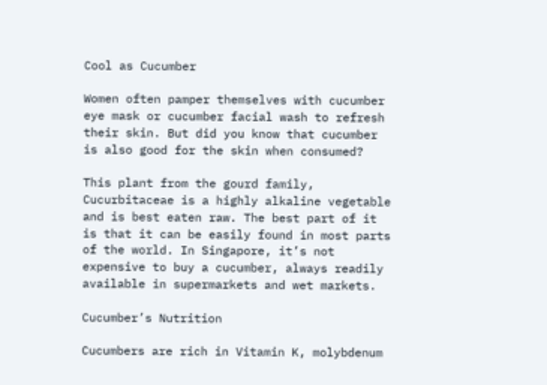Cool as Cucumber

Women often pamper themselves with cucumber eye mask or cucumber facial wash to refresh their skin. But did you know that cucumber is also good for the skin when consumed?

This plant from the gourd family, Cucurbitaceae is a highly alkaline vegetable and is best eaten raw. The best part of it is that it can be easily found in most parts of the world. In Singapore, it’s not expensive to buy a cucumber, always readily available in supermarkets and wet markets.

Cucumber’s Nutrition

Cucumbers are rich in Vitamin K, molybdenum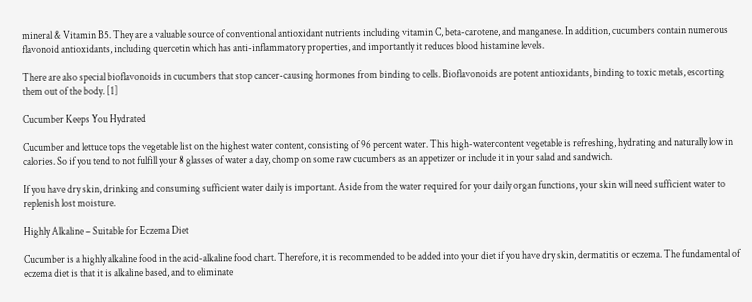mineral & Vitamin B5. They are a valuable source of conventional antioxidant nutrients including vitamin C, beta-carotene, and manganese. In addition, cucumbers contain numerous flavonoid antioxidants, including quercetin which has anti-inflammatory properties, and importantly it reduces blood histamine levels.

There are also special bioflavonoids in cucumbers that stop cancer-causing hormones from binding to cells. Bioflavonoids are potent antioxidants, binding to toxic metals, escorting them out of the body. [1]

Cucumber Keeps You Hydrated

Cucumber and lettuce tops the vegetable list on the highest water content, consisting of 96 percent water. This high-watercontent vegetable is refreshing, hydrating and naturally low in calories. So if you tend to not fulfill your 8 glasses of water a day, chomp on some raw cucumbers as an appetizer or include it in your salad and sandwich.

If you have dry skin, drinking and consuming sufficient water daily is important. Aside from the water required for your daily organ functions, your skin will need sufficient water to replenish lost moisture.

Highly Alkaline – Suitable for Eczema Diet

Cucumber is a highly alkaline food in the acid-alkaline food chart. Therefore, it is recommended to be added into your diet if you have dry skin, dermatitis or eczema. The fundamental of eczema diet is that it is alkaline based, and to eliminate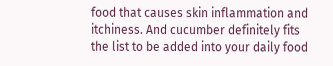food that causes skin inflammation and itchiness. And cucumber definitely fits the list to be added into your daily food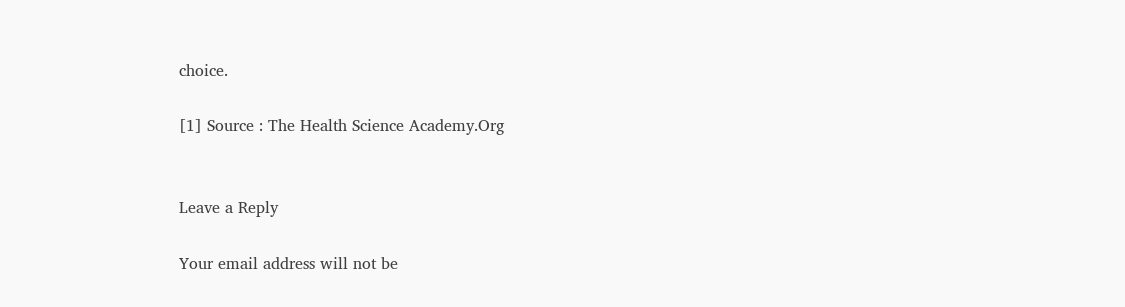choice.

[1] Source : The Health Science Academy.Org


Leave a Reply

Your email address will not be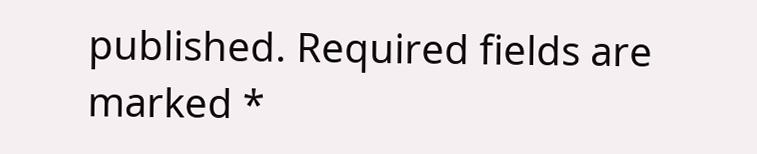published. Required fields are marked *